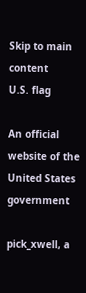Skip to main content
U.S. flag

An official website of the United States government

pick_xwell, a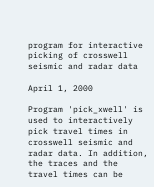program for interactive picking of crosswell seismic and radar data

April 1, 2000

Program 'pick_xwell' is used to interactively pick travel times in
crosswell seismic and radar data. In addition, the traces and the
travel times can be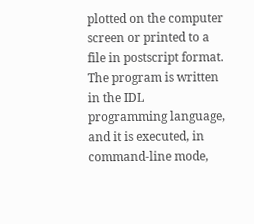plotted on the computer screen or printed to a
file in postscript format. The program is written in the IDL
programming language, and it is executed, in command-line mode,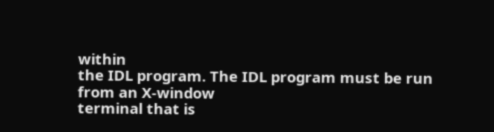within
the IDL program. The IDL program must be run from an X-window
terminal that is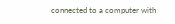connected to a computer with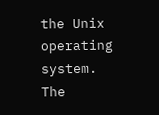the Unix operating
system. The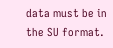data must be in the SU format.